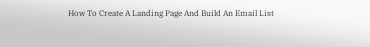How To Create A Landing Page And Build An Email List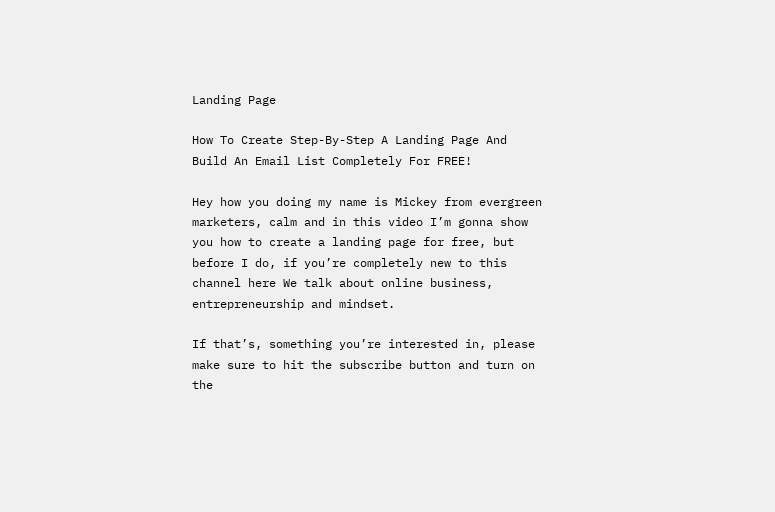Landing Page

How To Create Step-By-Step A Landing Page And Build An Email List Completely For FREE!

Hey how you doing my name is Mickey from evergreen marketers, calm and in this video I’m gonna show you how to create a landing page for free, but before I do, if you’re completely new to this channel here We talk about online business, entrepreneurship and mindset.

If that’s, something you’re interested in, please make sure to hit the subscribe button and turn on the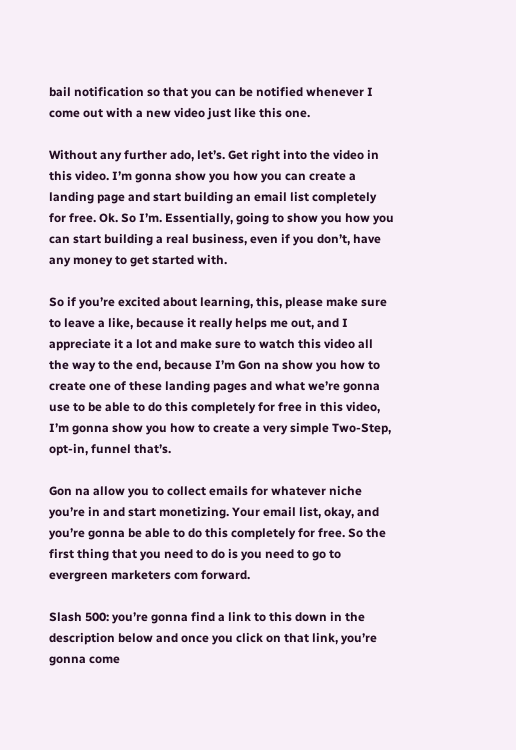bail notification so that you can be notified whenever I come out with a new video just like this one.

Without any further ado, let’s. Get right into the video in this video. I’m gonna show you how you can create a landing page and start building an email list completely for free. Ok. So I’m. Essentially, going to show you how you can start building a real business, even if you don’t, have any money to get started with.

So if you’re excited about learning, this, please make sure to leave a like, because it really helps me out, and I appreciate it a lot and make sure to watch this video all the way to the end, because I’m Gon na show you how to create one of these landing pages and what we’re gonna use to be able to do this completely for free in this video, I’m gonna show you how to create a very simple Two-Step, opt-in, funnel that’s.

Gon na allow you to collect emails for whatever niche you’re in and start monetizing. Your email list, okay, and you’re gonna be able to do this completely for free. So the first thing that you need to do is you need to go to evergreen marketers com forward.

Slash 500: you’re gonna find a link to this down in the description below and once you click on that link, you’re gonna come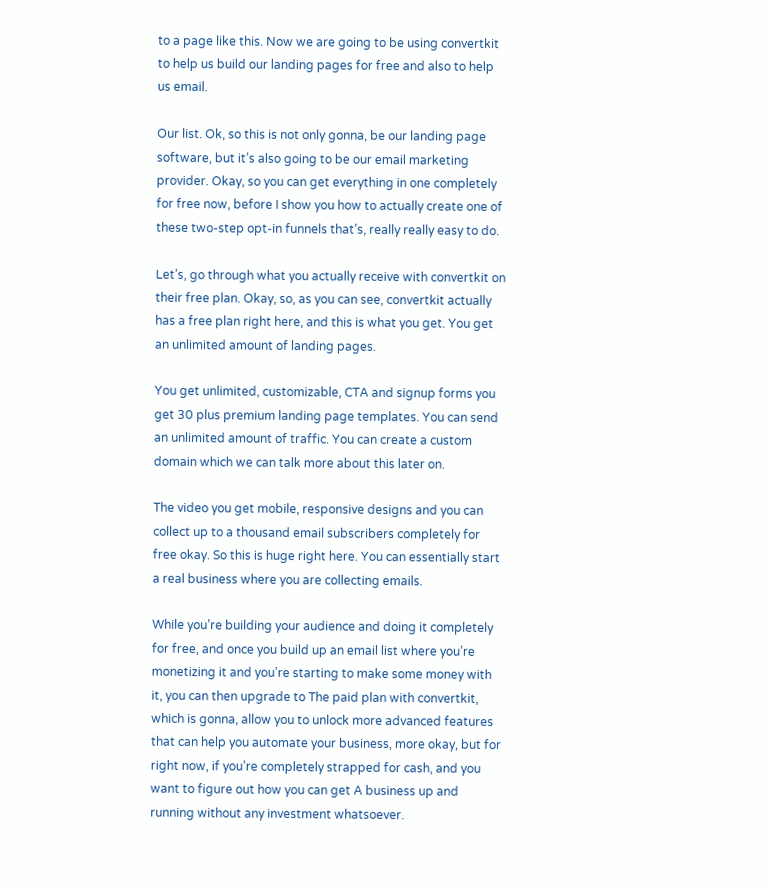to a page like this. Now we are going to be using convertkit to help us build our landing pages for free and also to help us email.

Our list. Ok, so this is not only gonna, be our landing page software, but it’s also going to be our email marketing provider. Okay, so you can get everything in one completely for free now, before I show you how to actually create one of these two-step opt-in funnels that’s, really really easy to do.

Let’s, go through what you actually receive with convertkit on their free plan. Okay, so, as you can see, convertkit actually has a free plan right here, and this is what you get. You get an unlimited amount of landing pages.

You get unlimited, customizable, CTA and signup forms you get 30 plus premium landing page templates. You can send an unlimited amount of traffic. You can create a custom domain which we can talk more about this later on.

The video you get mobile, responsive designs and you can collect up to a thousand email subscribers completely for free okay. So this is huge right here. You can essentially start a real business where you are collecting emails.

While you’re building your audience and doing it completely for free, and once you build up an email list where you’re monetizing it and you’re starting to make some money with it, you can then upgrade to The paid plan with convertkit, which is gonna, allow you to unlock more advanced features that can help you automate your business, more okay, but for right now, if you’re completely strapped for cash, and you want to figure out how you can get A business up and running without any investment whatsoever.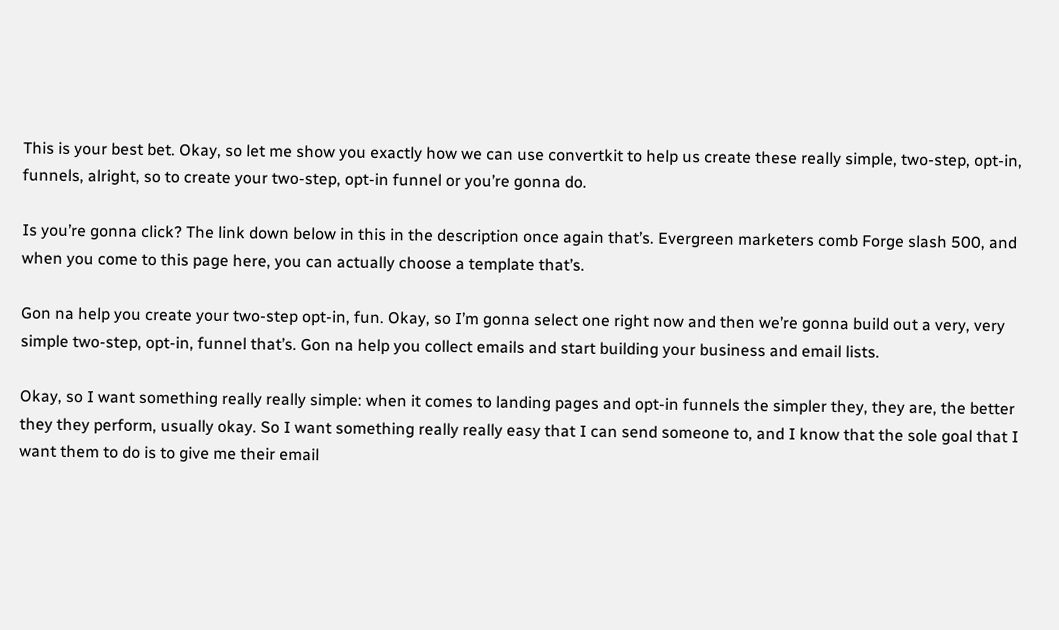This is your best bet. Okay, so let me show you exactly how we can use convertkit to help us create these really simple, two-step, opt-in, funnels, alright, so to create your two-step, opt-in funnel or you’re gonna do.

Is you’re gonna click? The link down below in this in the description once again that’s. Evergreen marketers comb Forge slash 500, and when you come to this page here, you can actually choose a template that’s.

Gon na help you create your two-step opt-in, fun. Okay, so I’m gonna select one right now and then we’re gonna build out a very, very simple two-step, opt-in, funnel that’s. Gon na help you collect emails and start building your business and email lists.

Okay, so I want something really really simple: when it comes to landing pages and opt-in funnels the simpler they, they are, the better they they perform, usually okay. So I want something really really easy that I can send someone to, and I know that the sole goal that I want them to do is to give me their email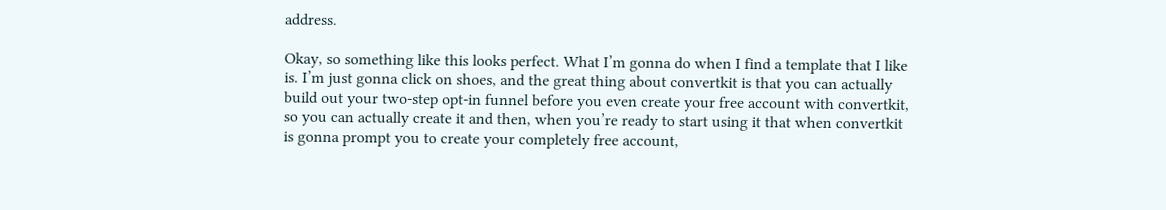address.

Okay, so something like this looks perfect. What I’m gonna do when I find a template that I like is. I’m just gonna click on shoes, and the great thing about convertkit is that you can actually build out your two-step opt-in funnel before you even create your free account with convertkit, so you can actually create it and then, when you’re ready to start using it that when convertkit is gonna prompt you to create your completely free account,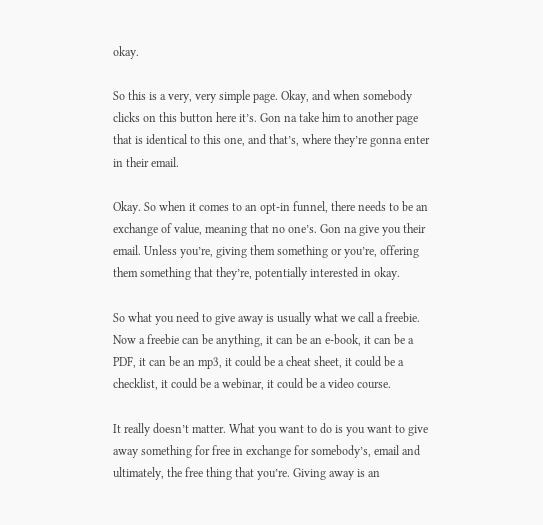okay.

So this is a very, very simple page. Okay, and when somebody clicks on this button here it’s. Gon na take him to another page that is identical to this one, and that’s, where they’re gonna enter in their email.

Okay. So when it comes to an opt-in funnel, there needs to be an exchange of value, meaning that no one’s. Gon na give you their email. Unless you’re, giving them something or you’re, offering them something that they’re, potentially interested in okay.

So what you need to give away is usually what we call a freebie. Now a freebie can be anything, it can be an e-book, it can be a PDF, it can be an mp3, it could be a cheat sheet, it could be a checklist, it could be a webinar, it could be a video course.

It really doesn’t matter. What you want to do is you want to give away something for free in exchange for somebody’s, email and ultimately, the free thing that you’re. Giving away is an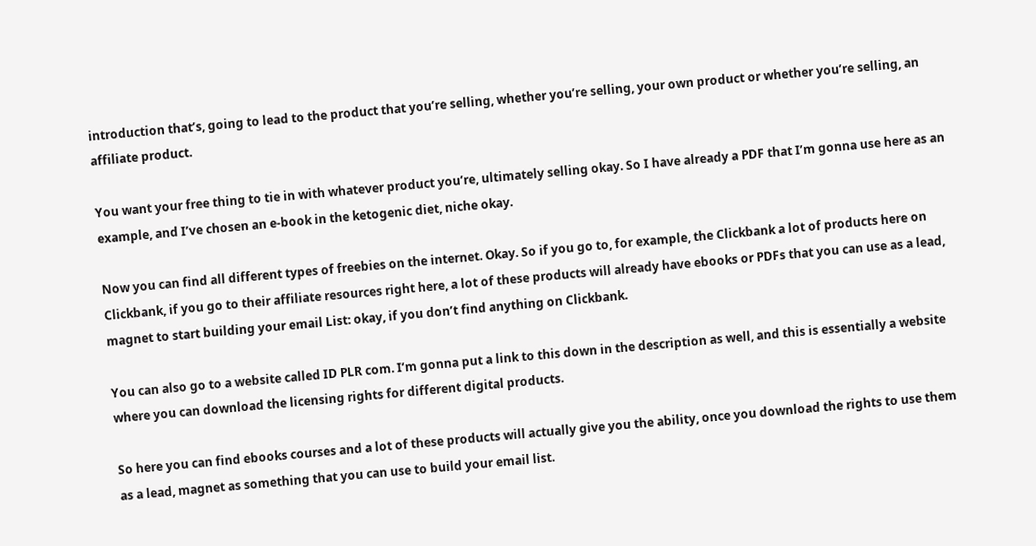introduction that’s, going to lead to the product that you’re selling, whether you’re selling, your own product or whether you’re selling, an affiliate product.

You want your free thing to tie in with whatever product you’re, ultimately selling okay. So I have already a PDF that I’m gonna use here as an example, and I’ve chosen an e-book in the ketogenic diet, niche okay.

Now you can find all different types of freebies on the internet. Okay. So if you go to, for example, the Clickbank a lot of products here on Clickbank, if you go to their affiliate resources right here, a lot of these products will already have ebooks or PDFs that you can use as a lead, magnet to start building your email List: okay, if you don’t find anything on Clickbank.

You can also go to a website called ID PLR com. I’m gonna put a link to this down in the description as well, and this is essentially a website where you can download the licensing rights for different digital products.

So here you can find ebooks courses and a lot of these products will actually give you the ability, once you download the rights to use them as a lead, magnet as something that you can use to build your email list.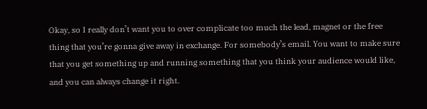Okay, so I really don’t want you to over complicate too much the lead, magnet or the free thing that you’re gonna give away in exchange. For somebody’s email. You want to make sure that you get something up and running something that you think your audience would like, and you can always change it right.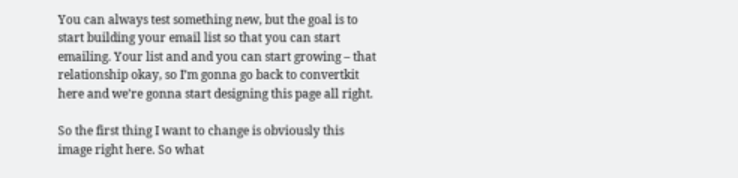You can always test something new, but the goal is to start building your email list so that you can start emailing. Your list and and you can start growing – that relationship okay, so I’m gonna go back to convertkit here and we’re gonna start designing this page all right.

So the first thing I want to change is obviously this image right here. So what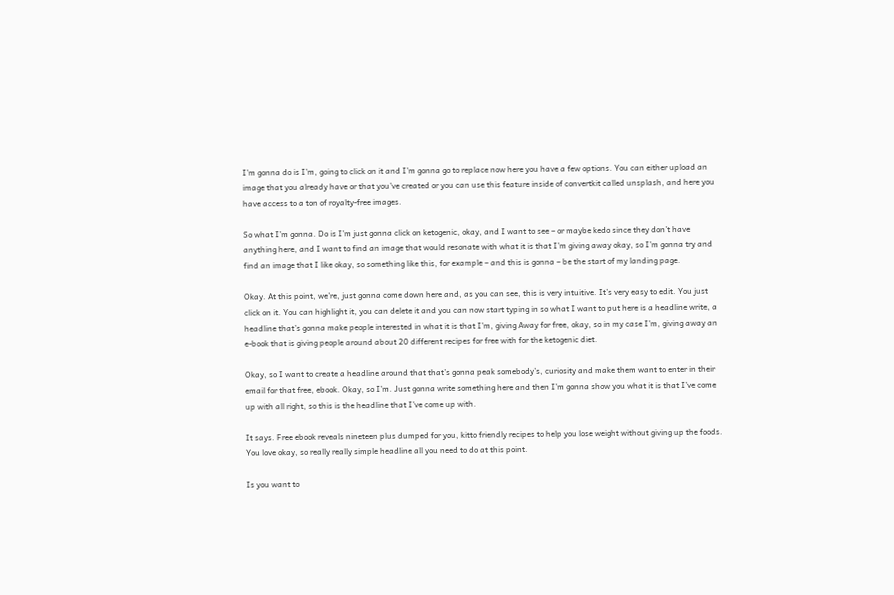I’m gonna do is I’m, going to click on it and I’m gonna go to replace now here you have a few options. You can either upload an image that you already have or that you’ve created or you can use this feature inside of convertkit called unsplash, and here you have access to a ton of royalty-free images.

So what I’m gonna. Do is I’m just gonna click on ketogenic, okay, and I want to see – or maybe kedo since they don’t have anything here, and I want to find an image that would resonate with what it is that I’m giving away okay, so I’m gonna try and find an image that I like okay, so something like this, for example – and this is gonna – be the start of my landing page.

Okay. At this point, we’re, just gonna come down here and, as you can see, this is very intuitive. It’s very easy to edit. You just click on it. You can highlight it, you can delete it and you can now start typing in so what I want to put here is a headline write, a headline that’s gonna make people interested in what it is that I’m, giving Away for free, okay, so in my case I’m, giving away an e-book that is giving people around about 20 different recipes for free with for the ketogenic diet.

Okay, so I want to create a headline around that that’s gonna peak somebody’s, curiosity and make them want to enter in their email for that free, ebook. Okay, so I’m. Just gonna write something here and then I’m gonna show you what it is that I’ve come up with all right, so this is the headline that I’ve come up with.

It says. Free ebook reveals nineteen plus dumped for you, kitto friendly recipes to help you lose weight without giving up the foods. You love okay, so really really simple headline all you need to do at this point.

Is you want to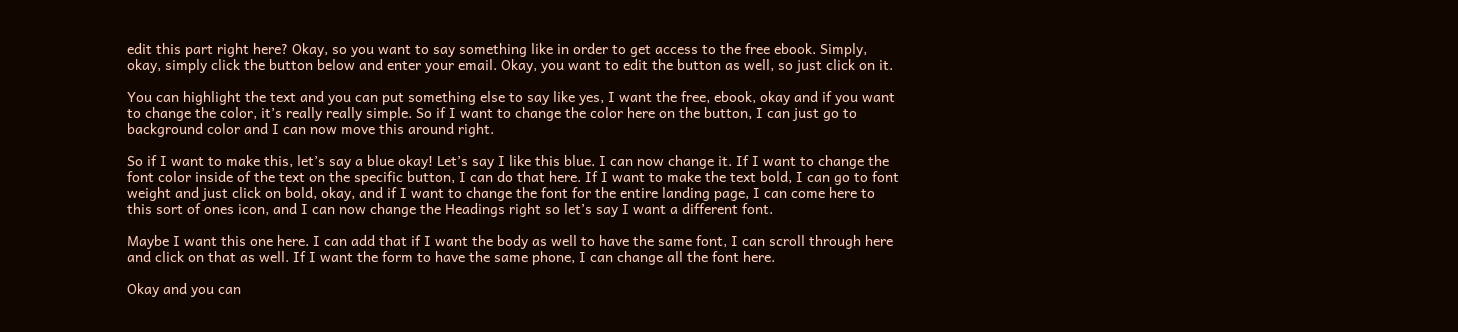edit this part right here? Okay, so you want to say something like in order to get access to the free ebook. Simply, okay, simply click the button below and enter your email. Okay, you want to edit the button as well, so just click on it.

You can highlight the text and you can put something else to say like yes, I want the free, ebook, okay and if you want to change the color, it’s really really simple. So if I want to change the color here on the button, I can just go to background color and I can now move this around right.

So if I want to make this, let’s say a blue okay! Let’s say I like this blue. I can now change it. If I want to change the font color inside of the text on the specific button, I can do that here. If I want to make the text bold, I can go to font weight and just click on bold, okay, and if I want to change the font for the entire landing page, I can come here to this sort of ones icon, and I can now change the Headings right so let’s say I want a different font.

Maybe I want this one here. I can add that if I want the body as well to have the same font, I can scroll through here and click on that as well. If I want the form to have the same phone, I can change all the font here.

Okay and you can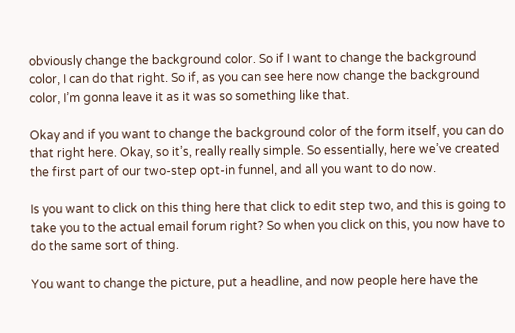obviously change the background color. So if I want to change the background color, I can do that right. So if, as you can see here now change the background color, I’m gonna leave it as it was so something like that.

Okay and if you want to change the background color of the form itself, you can do that right here. Okay, so it’s, really really simple. So essentially, here we’ve created the first part of our two-step opt-in funnel, and all you want to do now.

Is you want to click on this thing here that click to edit step two, and this is going to take you to the actual email forum right? So when you click on this, you now have to do the same sort of thing.

You want to change the picture, put a headline, and now people here have the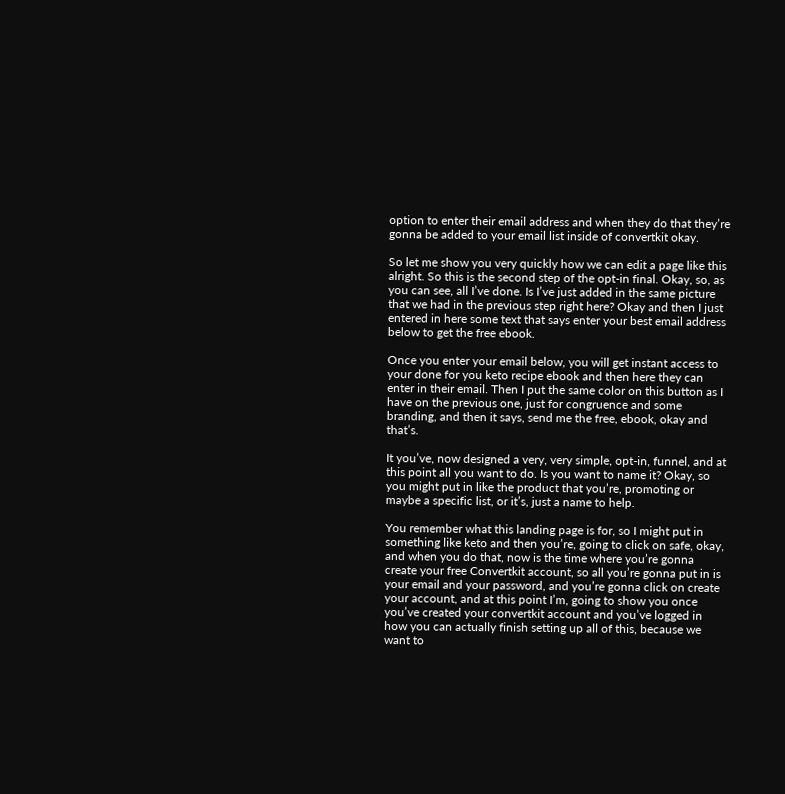option to enter their email address and when they do that they’re gonna be added to your email list inside of convertkit okay.

So let me show you very quickly how we can edit a page like this alright. So this is the second step of the opt-in final. Okay, so, as you can see, all I’ve done. Is I’ve just added in the same picture that we had in the previous step right here? Okay and then I just entered in here some text that says enter your best email address below to get the free ebook.

Once you enter your email below, you will get instant access to your done for you keto recipe ebook and then here they can enter in their email. Then I put the same color on this button as I have on the previous one, just for congruence and some branding, and then it says, send me the free, ebook, okay and that’s.

It you’ve, now designed a very, very simple, opt-in, funnel, and at this point all you want to do. Is you want to name it? Okay, so you might put in like the product that you’re, promoting or maybe a specific list, or it’s, just a name to help.

You remember what this landing page is for, so I might put in something like keto and then you’re, going to click on safe, okay, and when you do that, now is the time where you’re gonna create your free Convertkit account, so all you’re gonna put in is your email and your password, and you’re gonna click on create your account, and at this point I’m, going to show you once you’ve created your convertkit account and you’ve logged in how you can actually finish setting up all of this, because we want to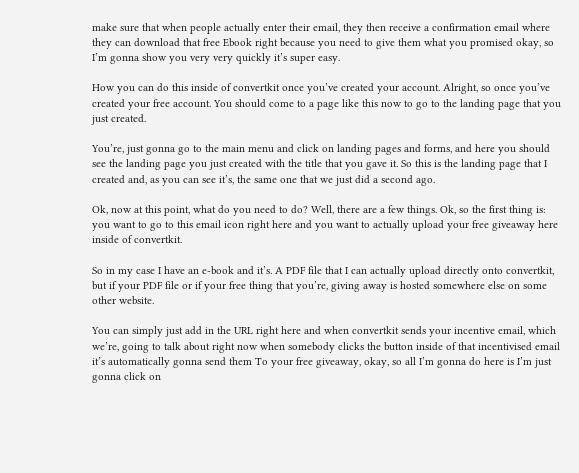make sure that when people actually enter their email, they then receive a confirmation email where they can download that free Ebook right because you need to give them what you promised okay, so I’m gonna show you very very quickly it’s super easy.

How you can do this inside of convertkit once you’ve created your account. Alright, so once you’ve created your free account. You should come to a page like this now to go to the landing page that you just created.

You’re, just gonna go to the main menu and click on landing pages and forms, and here you should see the landing page you just created with the title that you gave it. So this is the landing page that I created and, as you can see it’s, the same one that we just did a second ago.

Ok, now at this point, what do you need to do? Well, there are a few things. Ok, so the first thing is: you want to go to this email icon right here and you want to actually upload your free giveaway here inside of convertkit.

So in my case I have an e-book and it’s. A PDF file that I can actually upload directly onto convertkit, but if your PDF file or if your free thing that you’re, giving away is hosted somewhere else on some other website.

You can simply just add in the URL right here and when convertkit sends your incentive email, which we’re, going to talk about right now when somebody clicks the button inside of that incentivised email it’s automatically gonna send them To your free giveaway, okay, so all I’m gonna do here is I’m just gonna click on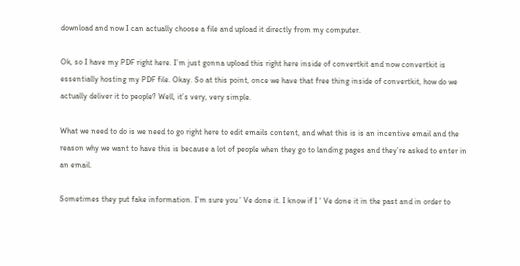download and now I can actually choose a file and upload it directly from my computer.

Ok, so I have my PDF right here. I’m just gonna upload this right here inside of convertkit and now convertkit is essentially hosting my PDF file. Okay. So at this point, once we have that free thing inside of convertkit, how do we actually deliver it to people? Well, it’s very, very simple.

What we need to do is we need to go right here to edit emails content, and what this is is an incentive email and the reason why we want to have this is because a lot of people when they go to landing pages and they’re asked to enter in an email.

Sometimes they put fake information. I’m sure you ‘ Ve done it. I know if I ‘ Ve done it in the past and in order to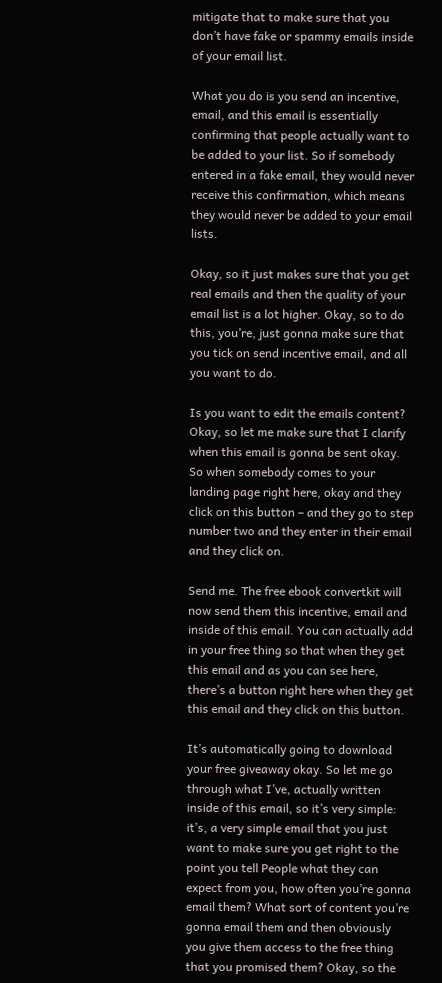mitigate that to make sure that you don’t have fake or spammy emails inside of your email list.

What you do is you send an incentive, email, and this email is essentially confirming that people actually want to be added to your list. So if somebody entered in a fake email, they would never receive this confirmation, which means they would never be added to your email lists.

Okay, so it just makes sure that you get real emails and then the quality of your email list is a lot higher. Okay, so to do this, you’re, just gonna make sure that you tick on send incentive email, and all you want to do.

Is you want to edit the emails content? Okay, so let me make sure that I clarify when this email is gonna be sent okay. So when somebody comes to your landing page right here, okay and they click on this button – and they go to step number two and they enter in their email and they click on.

Send me. The free ebook convertkit will now send them this incentive, email and inside of this email. You can actually add in your free thing so that when they get this email and as you can see here, there’s a button right here when they get this email and they click on this button.

It’s automatically going to download your free giveaway okay. So let me go through what I’ve, actually written inside of this email, so it’s very simple: it’s, a very simple email that you just want to make sure you get right to the point you tell People what they can expect from you, how often you’re gonna email them? What sort of content you’re gonna email them and then obviously you give them access to the free thing that you promised them? Okay, so the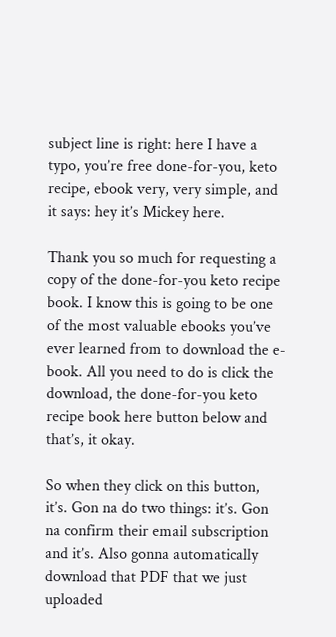subject line is right: here I have a typo, you’re free done-for-you, keto recipe, ebook very, very simple, and it says: hey it’s Mickey here.

Thank you so much for requesting a copy of the done-for-you keto recipe book. I know this is going to be one of the most valuable ebooks you’ve ever learned from to download the e-book. All you need to do is click the download, the done-for-you keto recipe book here button below and that’s, it okay.

So when they click on this button, it’s. Gon na do two things: it’s. Gon na confirm their email subscription and it’s. Also gonna automatically download that PDF that we just uploaded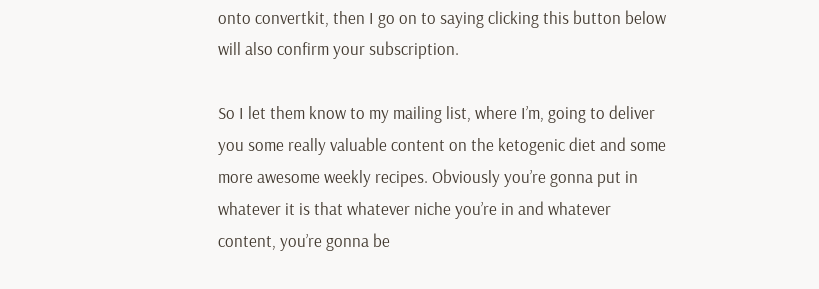onto convertkit, then I go on to saying clicking this button below will also confirm your subscription.

So I let them know to my mailing list, where I’m, going to deliver you some really valuable content on the ketogenic diet and some more awesome weekly recipes. Obviously you’re gonna put in whatever it is that whatever niche you’re in and whatever content, you’re gonna be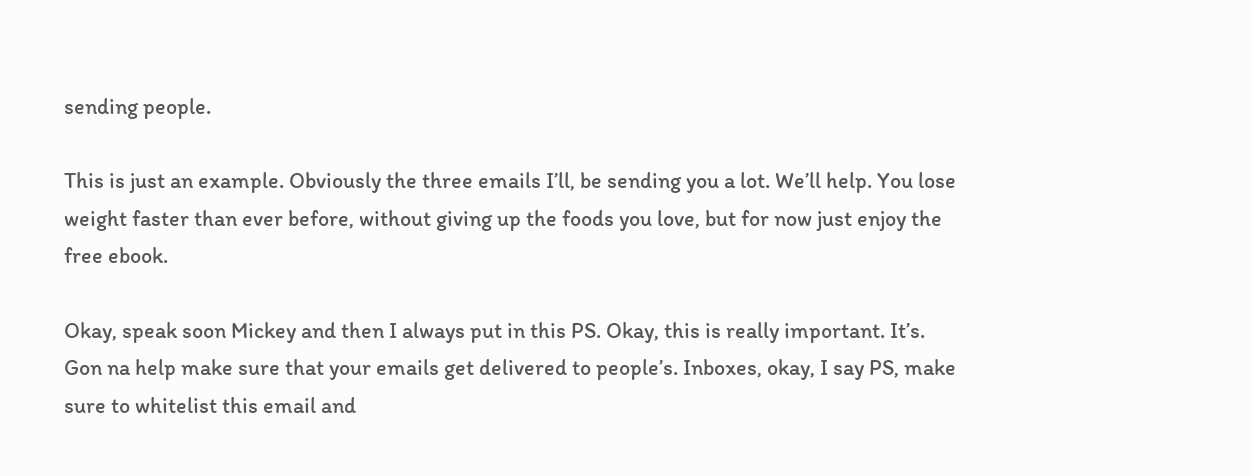sending people.

This is just an example. Obviously the three emails I’ll, be sending you a lot. We’ll help. You lose weight faster than ever before, without giving up the foods you love, but for now just enjoy the free ebook.

Okay, speak soon Mickey and then I always put in this PS. Okay, this is really important. It’s. Gon na help make sure that your emails get delivered to people’s. Inboxes, okay, I say PS, make sure to whitelist this email and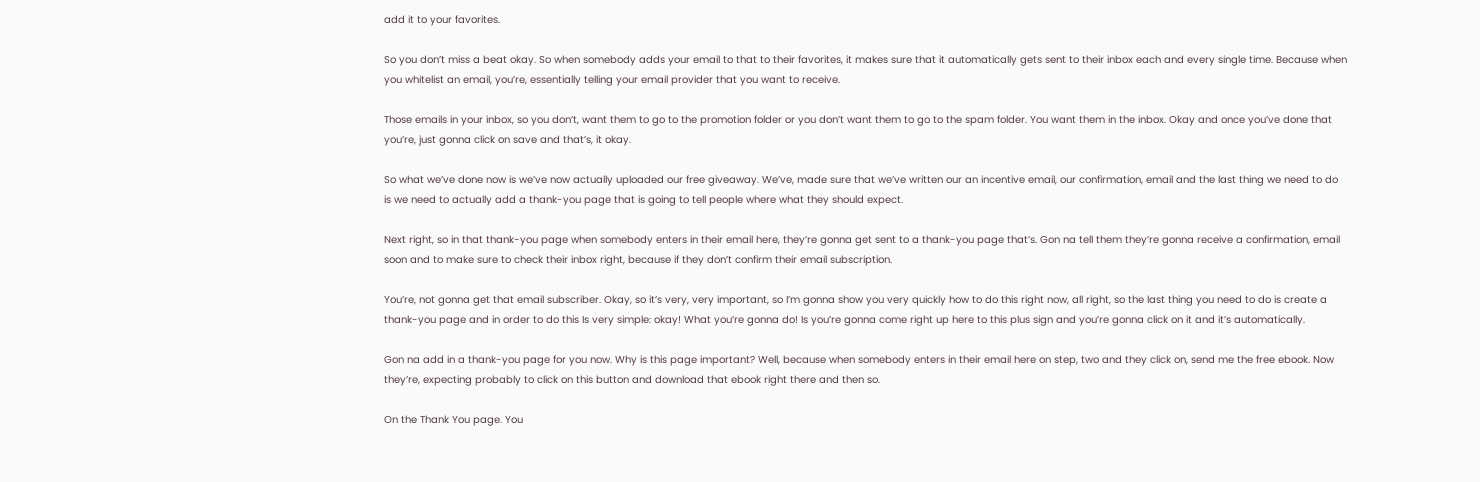add it to your favorites.

So you don’t miss a beat okay. So when somebody adds your email to that to their favorites, it makes sure that it automatically gets sent to their inbox each and every single time. Because when you whitelist an email, you’re, essentially telling your email provider that you want to receive.

Those emails in your inbox, so you don’t, want them to go to the promotion folder or you don’t want them to go to the spam folder. You want them in the inbox. Okay and once you’ve done that you’re, just gonna click on save and that’s, it okay.

So what we’ve done now is we’ve now actually uploaded our free giveaway. We’ve, made sure that we’ve written our an incentive email, our confirmation, email and the last thing we need to do is we need to actually add a thank-you page that is going to tell people where what they should expect.

Next right, so in that thank-you page when somebody enters in their email here, they’re gonna get sent to a thank-you page that’s. Gon na tell them they’re gonna receive a confirmation, email soon and to make sure to check their inbox right, because if they don’t confirm their email subscription.

You’re, not gonna get that email subscriber. Okay, so it’s very, very important, so I’m gonna show you very quickly how to do this right now, all right, so the last thing you need to do is create a thank-you page and in order to do this Is very simple: okay! What you’re gonna do! Is you’re gonna come right up here to this plus sign and you’re gonna click on it and it’s automatically.

Gon na add in a thank-you page for you now. Why is this page important? Well, because when somebody enters in their email here on step, two and they click on, send me the free ebook. Now they’re, expecting probably to click on this button and download that ebook right there and then so.

On the Thank You page. You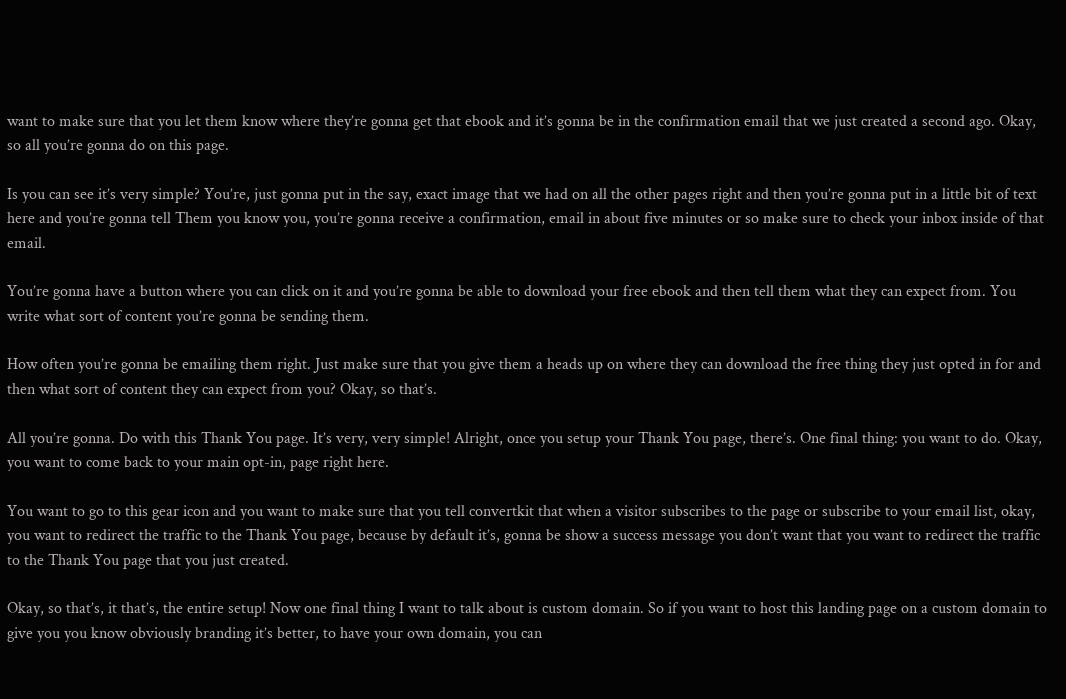want to make sure that you let them know where they’re gonna get that ebook and it’s gonna be in the confirmation email that we just created a second ago. Okay, so all you’re gonna do on this page.

Is you can see it’s very simple? You’re, just gonna put in the say, exact image that we had on all the other pages right and then you’re gonna put in a little bit of text here and you’re gonna tell Them you know you, you’re gonna receive a confirmation, email in about five minutes or so make sure to check your inbox inside of that email.

You’re gonna have a button where you can click on it and you’re gonna be able to download your free ebook and then tell them what they can expect from. You write what sort of content you’re gonna be sending them.

How often you’re gonna be emailing them right. Just make sure that you give them a heads up on where they can download the free thing they just opted in for and then what sort of content they can expect from you? Okay, so that’s.

All you’re gonna. Do with this Thank You page. It’s very, very simple! Alright, once you setup your Thank You page, there’s. One final thing: you want to do. Okay, you want to come back to your main opt-in, page right here.

You want to go to this gear icon and you want to make sure that you tell convertkit that when a visitor subscribes to the page or subscribe to your email list, okay, you want to redirect the traffic to the Thank You page, because by default it’s, gonna be show a success message you don’t want that you want to redirect the traffic to the Thank You page that you just created.

Okay, so that’s, it that’s, the entire setup! Now one final thing I want to talk about is custom domain. So if you want to host this landing page on a custom domain to give you you know obviously branding it’s better, to have your own domain, you can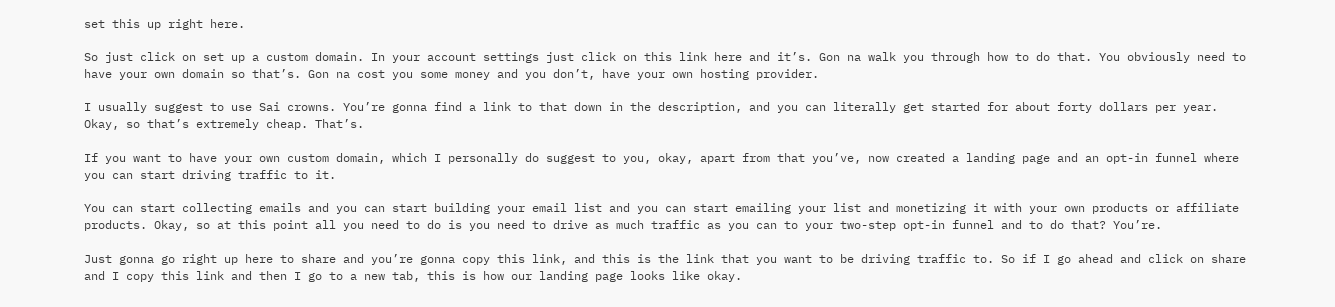set this up right here.

So just click on set up a custom domain. In your account settings just click on this link here and it’s. Gon na walk you through how to do that. You obviously need to have your own domain so that’s. Gon na cost you some money and you don’t, have your own hosting provider.

I usually suggest to use Sai crowns. You’re gonna find a link to that down in the description, and you can literally get started for about forty dollars per year. Okay, so that’s extremely cheap. That’s.

If you want to have your own custom domain, which I personally do suggest to you, okay, apart from that you’ve, now created a landing page and an opt-in funnel where you can start driving traffic to it.

You can start collecting emails and you can start building your email list and you can start emailing your list and monetizing it with your own products or affiliate products. Okay, so at this point all you need to do is you need to drive as much traffic as you can to your two-step opt-in funnel and to do that? You’re.

Just gonna go right up here to share and you’re gonna copy this link, and this is the link that you want to be driving traffic to. So if I go ahead and click on share and I copy this link and then I go to a new tab, this is how our landing page looks like okay.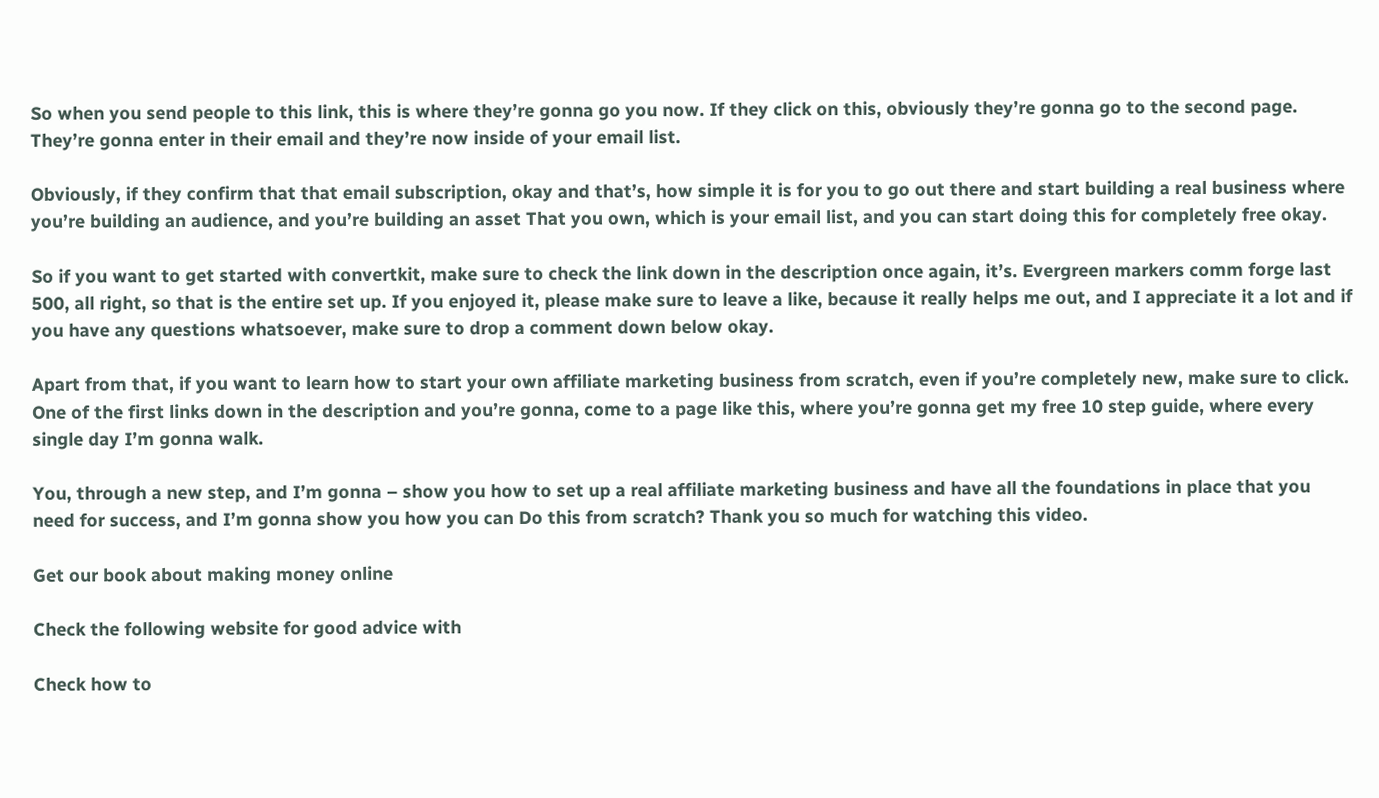So when you send people to this link, this is where they’re gonna go you now. If they click on this, obviously they’re gonna go to the second page. They’re gonna enter in their email and they’re now inside of your email list.

Obviously, if they confirm that that email subscription, okay and that’s, how simple it is for you to go out there and start building a real business where you’re building an audience, and you’re building an asset That you own, which is your email list, and you can start doing this for completely free okay.

So if you want to get started with convertkit, make sure to check the link down in the description once again, it’s. Evergreen markers comm forge last 500, all right, so that is the entire set up. If you enjoyed it, please make sure to leave a like, because it really helps me out, and I appreciate it a lot and if you have any questions whatsoever, make sure to drop a comment down below okay.

Apart from that, if you want to learn how to start your own affiliate marketing business from scratch, even if you’re completely new, make sure to click. One of the first links down in the description and you’re gonna, come to a page like this, where you’re gonna get my free 10 step guide, where every single day I’m gonna walk.

You, through a new step, and I’m gonna – show you how to set up a real affiliate marketing business and have all the foundations in place that you need for success, and I’m gonna show you how you can Do this from scratch? Thank you so much for watching this video.

Get our book about making money online

Check the following website for good advice with

Check how to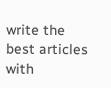write the best articles with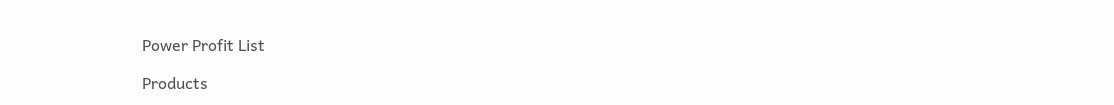Power Profit List

Products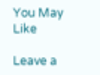You May Like

Leave a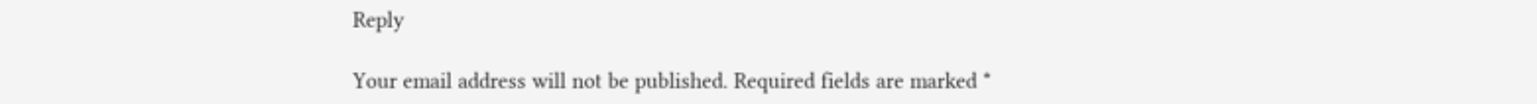Reply

Your email address will not be published. Required fields are marked *